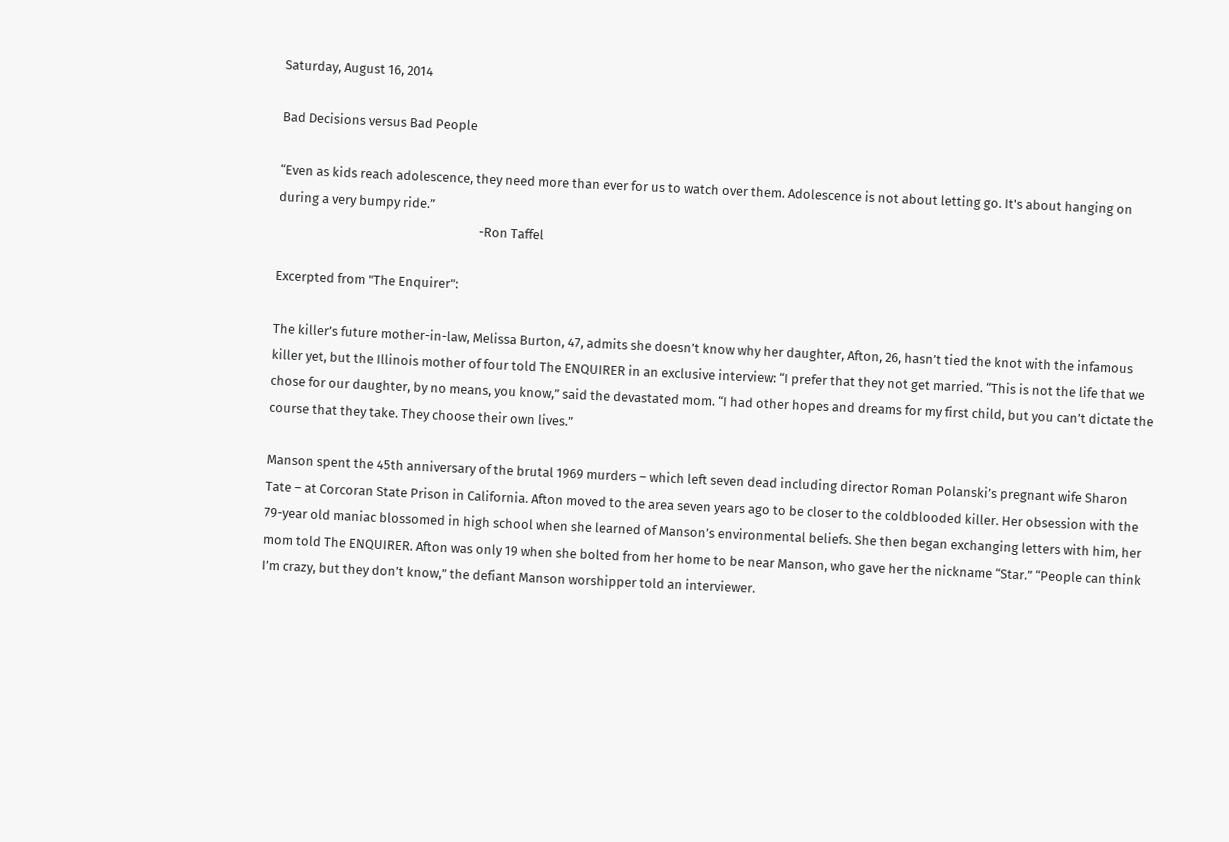Saturday, August 16, 2014

Bad Decisions versus Bad People

“Even as kids reach adolescence, they need more than ever for us to watch over them. Adolescence is not about letting go. It's about hanging on during a very bumpy ride.”
                                                                   -Ron Taffel

Excerpted from "The Enquirer":

The killer’s future mother-in-law, Melissa Burton, 47, admits she doesn’t know why her daughter, Afton, 26, hasn’t tied the knot with the infamous killer yet, but the Illinois mother of four told The ENQUIRER in an exclusive interview: “I prefer that they not get married. “This is not the life that we chose for our daughter, by no means, you know,” said the devastated mom. “I had other hopes and dreams for my first child, but you can’t dictate the course that they take. They choose their own lives.”

Manson spent the 45th anniversary of the brutal 1969 murders – which left seven dead including director Roman Polanski’s pregnant wife Sharon Tate – at Corcoran State Prison in California. Afton moved to the area seven years ago to be closer to the coldblooded killer. Her obsession with the 79-year old maniac blossomed in high school when she learned of Manson’s environmental beliefs. She then began exchanging letters with him, her mom told The ENQUIRER. Afton was only 19 when she bolted from her home to be near Manson, who gave her the nickname “Star.” “People can think I’m crazy, but they don’t know,” the defiant Manson worshipper told an interviewer.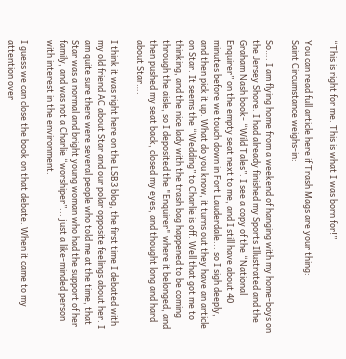“This is right for me. This is what I was born for!”

You can read full article here if Trash Mags are your thing:
Saint Circumstance weighs-in:

So…. I am flying home from a weekend of hanging with my home-boys on the Jersey Shore. I had already finished my Sports Illustrated and the Graham Nash book- “Wild Tales”. I see a copy of the “National Enquirer” on the empty seat next to me, and I still have about 40 minutes before we touch down in Fort Lauderdale... so I sigh deeply, and then pick it up. What do you know, it turns out they have an article on Star. It seems the “Wedding” to Charlie is off. Well that got me to thinking, and the nice lady with the trash bag happened to be coming through the aisle, so I deposited the "Enquirer" where it belonged, and then pushed my seat back, closed my eyes, and thought long and hard about Star….

I think it was right here on the LSB3 blog, the first time I debated with my old friend AC about Star and our polar opposite feelings about her. I am quite sure there were several people who told me at the time, that Star was a normal and bright young woman who had the support of her family, and was not a Charlie “worshiper”... just a like-minded person with interest in the environment.

I guess we can close the book on that debate. When it came to my attention over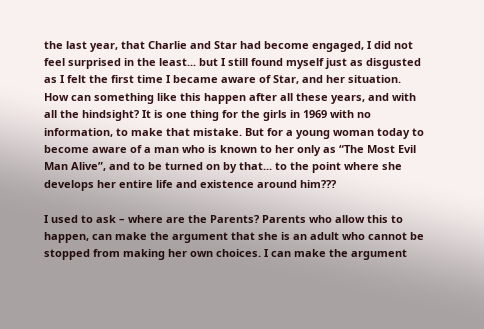the last year, that Charlie and Star had become engaged, I did not feel surprised in the least... but I still found myself just as disgusted as I felt the first time I became aware of Star, and her situation. How can something like this happen after all these years, and with all the hindsight? It is one thing for the girls in 1969 with no information, to make that mistake. But for a young woman today to become aware of a man who is known to her only as “The Most Evil Man Alive”, and to be turned on by that... to the point where she develops her entire life and existence around him???

I used to ask – where are the Parents? Parents who allow this to happen, can make the argument that she is an adult who cannot be stopped from making her own choices. I can make the argument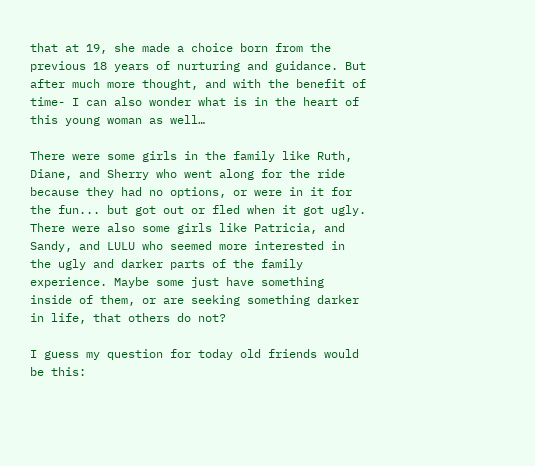that at 19, she made a choice born from the previous 18 years of nurturing and guidance. But after much more thought, and with the benefit of time- I can also wonder what is in the heart of this young woman as well…

There were some girls in the family like Ruth, Diane, and Sherry who went along for the ride because they had no options, or were in it for the fun... but got out or fled when it got ugly. There were also some girls like Patricia, and Sandy, and LULU who seemed more interested in the ugly and darker parts of the family experience. Maybe some just have something inside of them, or are seeking something darker in life, that others do not?

I guess my question for today old friends would be this: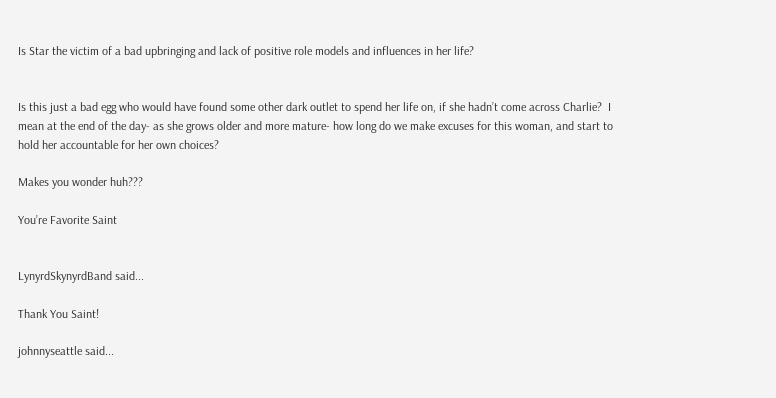Is Star the victim of a bad upbringing and lack of positive role models and influences in her life?


Is this just a bad egg who would have found some other dark outlet to spend her life on, if she hadn’t come across Charlie?  I mean at the end of the day- as she grows older and more mature- how long do we make excuses for this woman, and start to hold her accountable for her own choices?

Makes you wonder huh???

You’re Favorite Saint


LynyrdSkynyrdBand said...

Thank You Saint!

johnnyseattle said...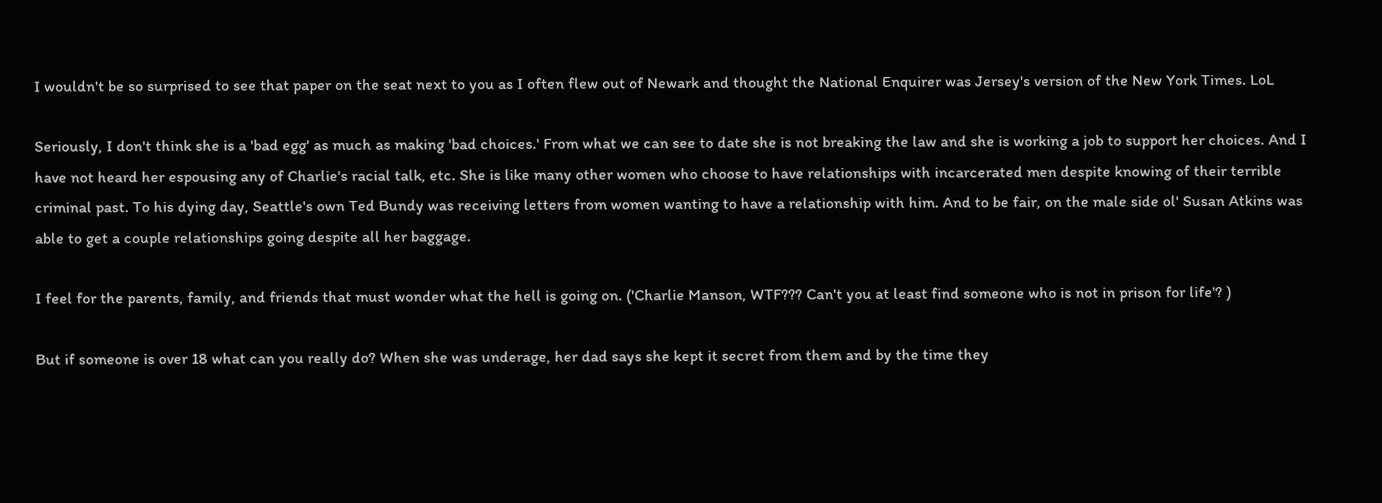I wouldn't be so surprised to see that paper on the seat next to you as I often flew out of Newark and thought the National Enquirer was Jersey's version of the New York Times. LoL

Seriously, I don't think she is a 'bad egg' as much as making 'bad choices.' From what we can see to date she is not breaking the law and she is working a job to support her choices. And I have not heard her espousing any of Charlie's racial talk, etc. She is like many other women who choose to have relationships with incarcerated men despite knowing of their terrible criminal past. To his dying day, Seattle's own Ted Bundy was receiving letters from women wanting to have a relationship with him. And to be fair, on the male side ol' Susan Atkins was able to get a couple relationships going despite all her baggage.

I feel for the parents, family, and friends that must wonder what the hell is going on. ('Charlie Manson, WTF??? Can't you at least find someone who is not in prison for life'? )

But if someone is over 18 what can you really do? When she was underage, her dad says she kept it secret from them and by the time they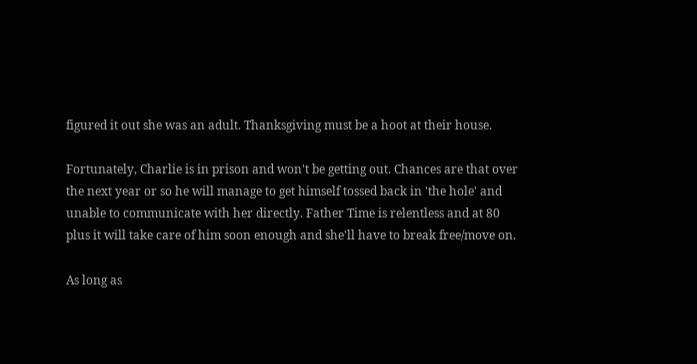figured it out she was an adult. Thanksgiving must be a hoot at their house.

Fortunately, Charlie is in prison and won't be getting out. Chances are that over the next year or so he will manage to get himself tossed back in 'the hole' and unable to communicate with her directly. Father Time is relentless and at 80 plus it will take care of him soon enough and she'll have to break free/move on.

As long as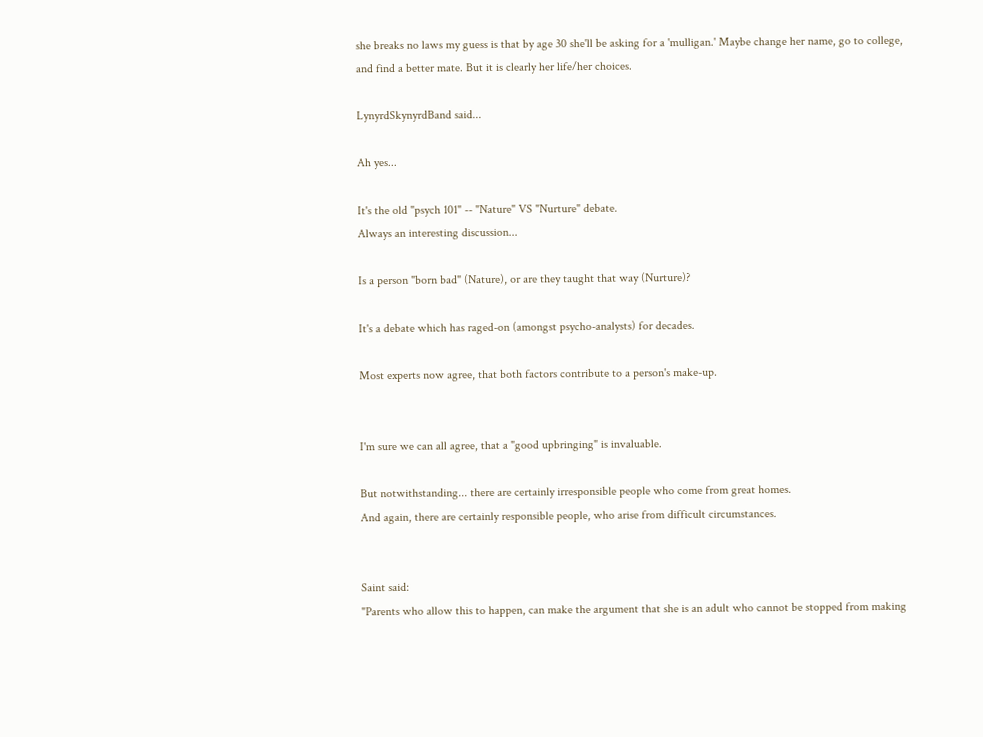she breaks no laws my guess is that by age 30 she'll be asking for a 'mulligan.' Maybe change her name, go to college, and find a better mate. But it is clearly her life/her choices.

LynyrdSkynyrdBand said...

Ah yes...

It's the old "psych 101" -- "Nature" VS "Nurture" debate.
Always an interesting discussion...

Is a person "born bad" (Nature), or are they taught that way (Nurture)?

It's a debate which has raged-on (amongst psycho-analysts) for decades.

Most experts now agree, that both factors contribute to a person's make-up.


I'm sure we can all agree, that a "good upbringing" is invaluable.

But notwithstanding... there are certainly irresponsible people who come from great homes.
And again, there are certainly responsible people, who arise from difficult circumstances.


Saint said:
"Parents who allow this to happen, can make the argument that she is an adult who cannot be stopped from making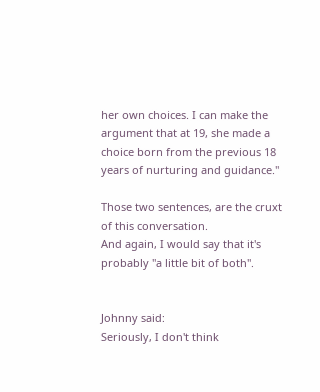her own choices. I can make the argument that at 19, she made a choice born from the previous 18 years of nurturing and guidance."

Those two sentences, are the cruxt of this conversation.
And again, I would say that it's probably "a little bit of both".


Johnny said:
Seriously, I don't think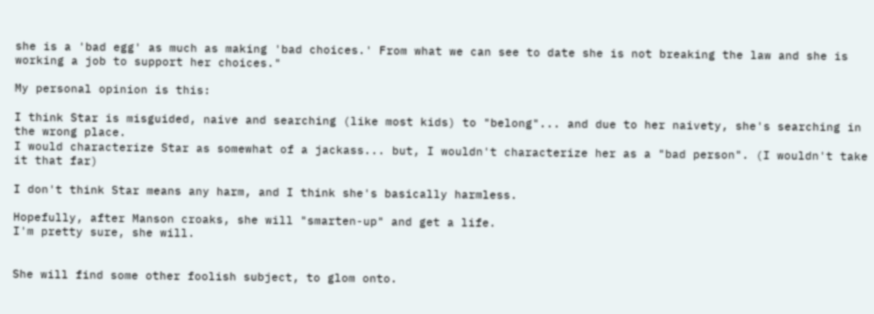she is a 'bad egg' as much as making 'bad choices.' From what we can see to date she is not breaking the law and she is working a job to support her choices."

My personal opinion is this:

I think Star is misguided, naive and searching (like most kids) to "belong"... and due to her naivety, she's searching in the wrong place.
I would characterize Star as somewhat of a jackass... but, I wouldn't characterize her as a "bad person". (I wouldn't take it that far)

I don't think Star means any harm, and I think she's basically harmless.

Hopefully, after Manson croaks, she will "smarten-up" and get a life.
I'm pretty sure, she will.


She will find some other foolish subject, to glom onto.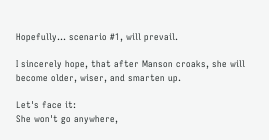Hopefully... scenario #1, will prevail.

I sincerely hope, that after Manson croaks, she will become older, wiser, and smarten up.

Let's face it:
She won't go anywhere,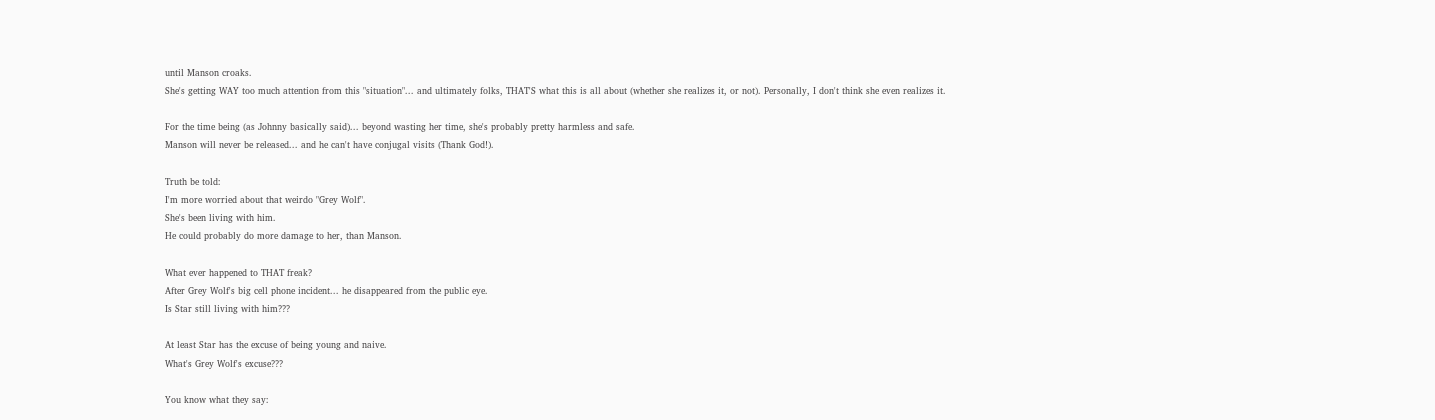until Manson croaks.
She's getting WAY too much attention from this "situation"... and ultimately folks, THAT'S what this is all about (whether she realizes it, or not). Personally, I don't think she even realizes it.

For the time being (as Johnny basically said)... beyond wasting her time, she's probably pretty harmless and safe.
Manson will never be released... and he can't have conjugal visits (Thank God!).

Truth be told:
I'm more worried about that weirdo "Grey Wolf".
She's been living with him.
He could probably do more damage to her, than Manson.

What ever happened to THAT freak?
After Grey Wolf's big cell phone incident... he disappeared from the public eye.
Is Star still living with him???

At least Star has the excuse of being young and naive.
What's Grey Wolf's excuse???

You know what they say: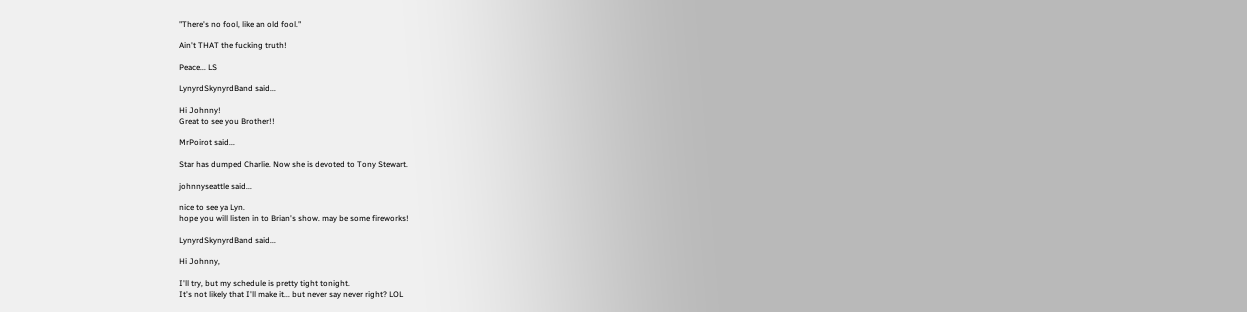"There's no fool, like an old fool."

Ain't THAT the fucking truth!

Peace... LS

LynyrdSkynyrdBand said...

Hi Johnny!
Great to see you Brother!!

MrPoirot said...

Star has dumped Charlie. Now she is devoted to Tony Stewart.

johnnyseattle said...

nice to see ya Lyn.
hope you will listen in to Brian's show. may be some fireworks!

LynyrdSkynyrdBand said...

Hi Johnny,

I'll try, but my schedule is pretty tight tonight.
It's not likely that I'll make it... but never say never right? LOL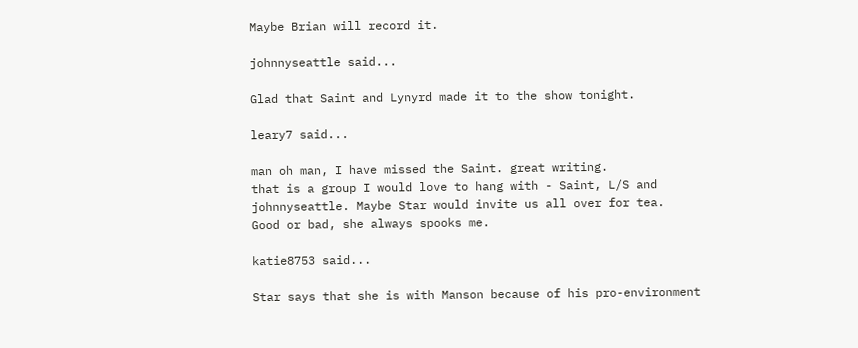Maybe Brian will record it.

johnnyseattle said...

Glad that Saint and Lynyrd made it to the show tonight.

leary7 said...

man oh man, I have missed the Saint. great writing.
that is a group I would love to hang with - Saint, L/S and johnnyseattle. Maybe Star would invite us all over for tea.
Good or bad, she always spooks me.

katie8753 said...

Star says that she is with Manson because of his pro-environment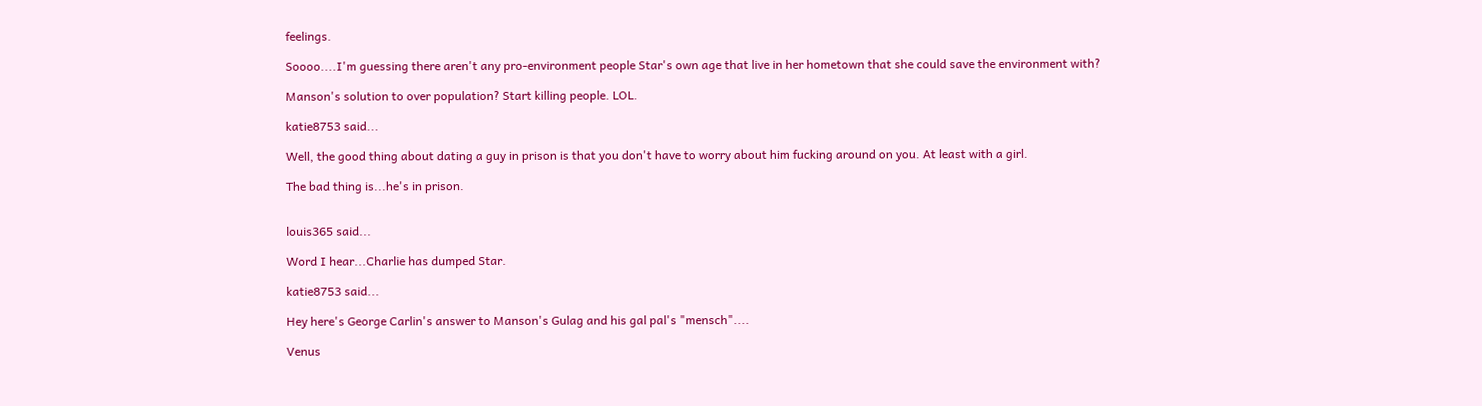feelings.

Soooo....I'm guessing there aren't any pro-environment people Star's own age that live in her hometown that she could save the environment with?

Manson's solution to over population? Start killing people. LOL.

katie8753 said...

Well, the good thing about dating a guy in prison is that you don't have to worry about him fucking around on you. At least with a girl.

The bad thing is...he's in prison.


louis365 said...

Word I hear...Charlie has dumped Star.

katie8753 said...

Hey here's George Carlin's answer to Manson's Gulag and his gal pal's "mensch"....

Venus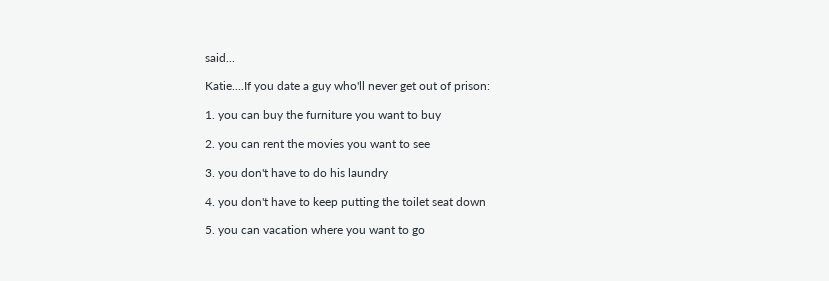said...

Katie....If you date a guy who'll never get out of prison:

1. you can buy the furniture you want to buy

2. you can rent the movies you want to see

3. you don't have to do his laundry

4. you don't have to keep putting the toilet seat down

5. you can vacation where you want to go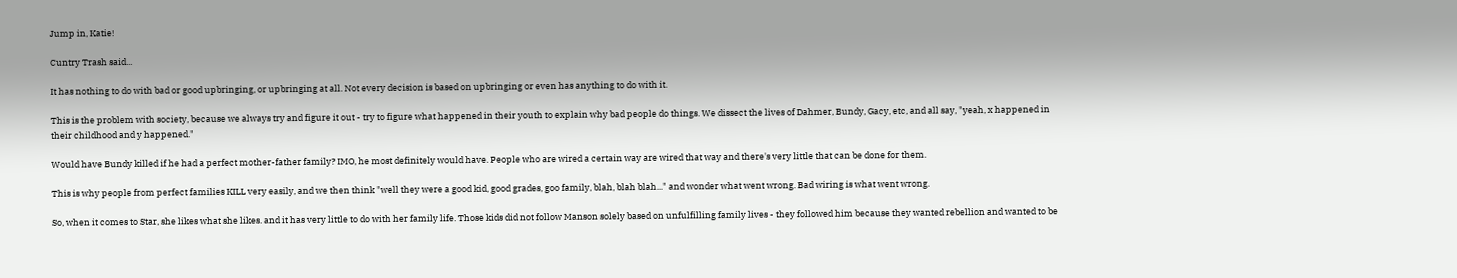Jump in, Katie!

Cuntry Trash said...

It has nothing to do with bad or good upbringing, or upbringing at all. Not every decision is based on upbringing or even has anything to do with it.

This is the problem with society, because we always try and figure it out - try to figure what happened in their youth to explain why bad people do things. We dissect the lives of Dahmer, Bundy, Gacy, etc, and all say, "yeah, x happened in their childhood and y happened."

Would have Bundy killed if he had a perfect mother-father family? IMO, he most definitely would have. People who are wired a certain way are wired that way and there's very little that can be done for them.

This is why people from perfect families KILL very easily, and we then think "well they were a good kid, good grades, goo family, blah, blah blah..." and wonder what went wrong. Bad wiring is what went wrong.

So, when it comes to Star, she likes what she likes. and it has very little to do with her family life. Those kids did not follow Manson solely based on unfulfilling family lives - they followed him because they wanted rebellion and wanted to be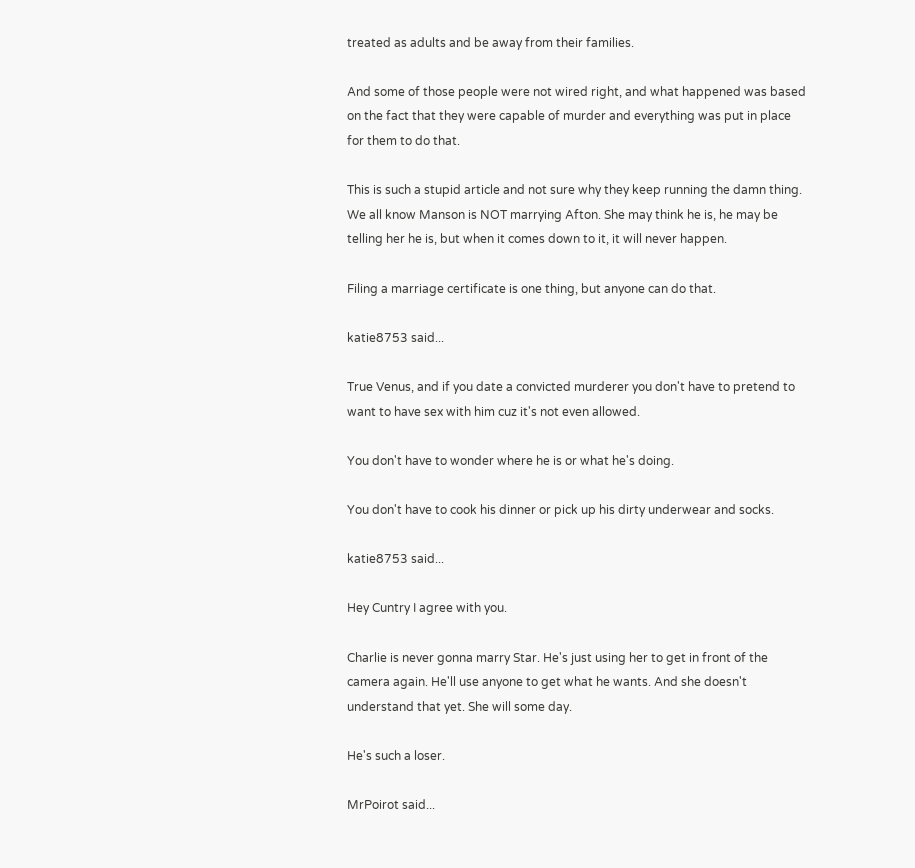treated as adults and be away from their families.

And some of those people were not wired right, and what happened was based on the fact that they were capable of murder and everything was put in place for them to do that.

This is such a stupid article and not sure why they keep running the damn thing. We all know Manson is NOT marrying Afton. She may think he is, he may be telling her he is, but when it comes down to it, it will never happen.

Filing a marriage certificate is one thing, but anyone can do that.

katie8753 said...

True Venus, and if you date a convicted murderer you don't have to pretend to want to have sex with him cuz it's not even allowed.

You don't have to wonder where he is or what he's doing.

You don't have to cook his dinner or pick up his dirty underwear and socks.

katie8753 said...

Hey Cuntry I agree with you.

Charlie is never gonna marry Star. He's just using her to get in front of the camera again. He'll use anyone to get what he wants. And she doesn't understand that yet. She will some day.

He's such a loser.

MrPoirot said...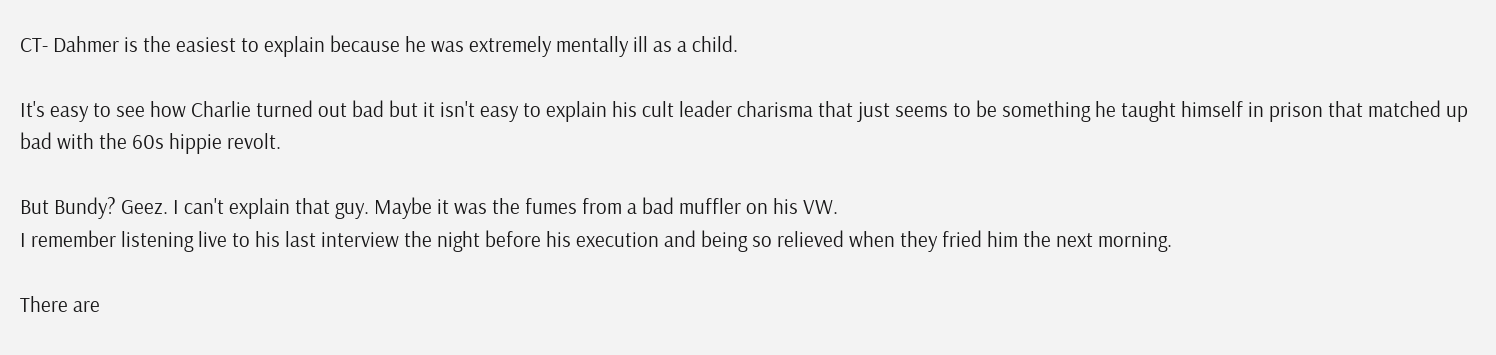CT- Dahmer is the easiest to explain because he was extremely mentally ill as a child.

It's easy to see how Charlie turned out bad but it isn't easy to explain his cult leader charisma that just seems to be something he taught himself in prison that matched up bad with the 60s hippie revolt.

But Bundy? Geez. I can't explain that guy. Maybe it was the fumes from a bad muffler on his VW.
I remember listening live to his last interview the night before his execution and being so relieved when they fried him the next morning.

There are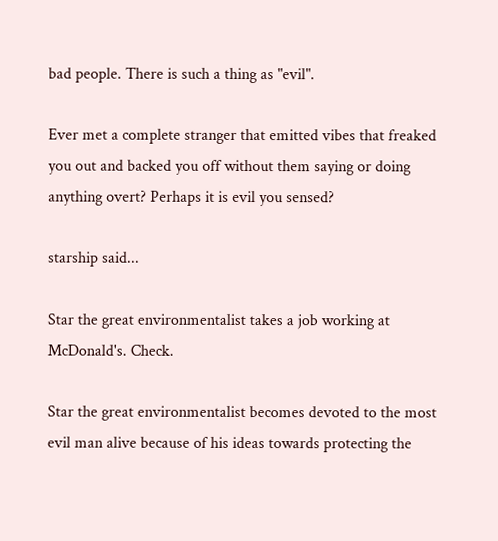bad people. There is such a thing as "evil".

Ever met a complete stranger that emitted vibes that freaked you out and backed you off without them saying or doing anything overt? Perhaps it is evil you sensed?

starship said...

Star the great environmentalist takes a job working at McDonald's. Check.

Star the great environmentalist becomes devoted to the most evil man alive because of his ideas towards protecting the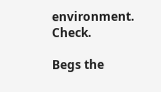environment. Check.

Begs the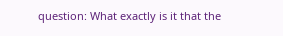question: What exactly is it that the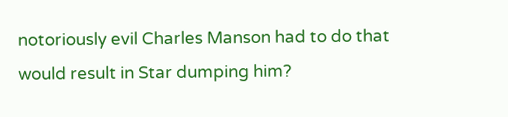notoriously evil Charles Manson had to do that would result in Star dumping him?